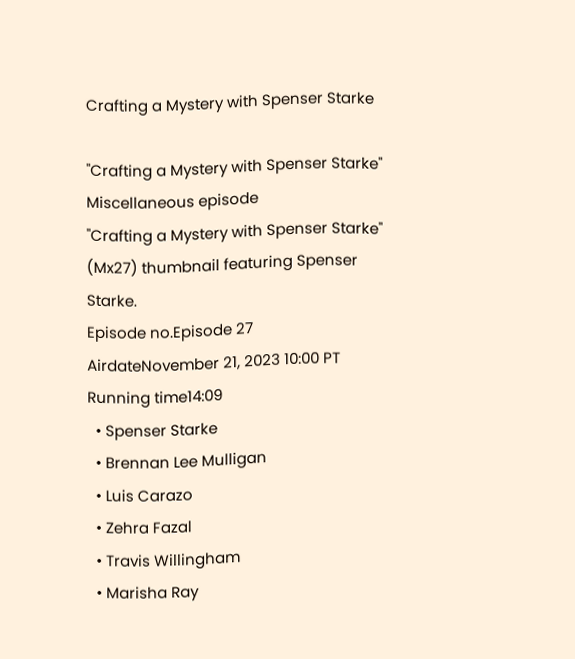Crafting a Mystery with Spenser Starke

"Crafting a Mystery with Spenser Starke"
Miscellaneous episode
"Crafting a Mystery with Spenser Starke" (Mx27) thumbnail featuring Spenser Starke.
Episode no.Episode 27
AirdateNovember 21, 2023 10:00 PT
Running time14:09
  • Spenser Starke
  • Brennan Lee Mulligan
  • Luis Carazo
  • Zehra Fazal
  • Travis Willingham
  • Marisha Ray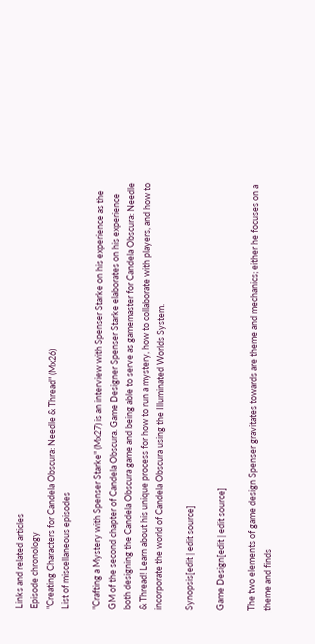Links and related articles
Episode chronology
"Creating Characters for Candela Obscura: Needle & Thread" (Mx26)
List of miscellaneous episodes

"Crafting a Mystery with Spenser Starke" (Mx27) is an interview with Spenser Starke on his experience as the GM of the second chapter of Candela Obscura. Game Designer Spenser Starke elaborates on his experience both designing the Candela Obscura game and being able to serve as gamemaster for Candela Obscura: Needle & Thread! Learn about his unique process for how to run a mystery, how to collaborate with players, and how to incorporate the world of Candela Obscura using the Illuminated Worlds System.

Synopsis[edit | edit source]

Game Design[edit | edit source]

The two elements of game design Spenser gravitates towards are theme and mechanics; either he focuses on a theme and finds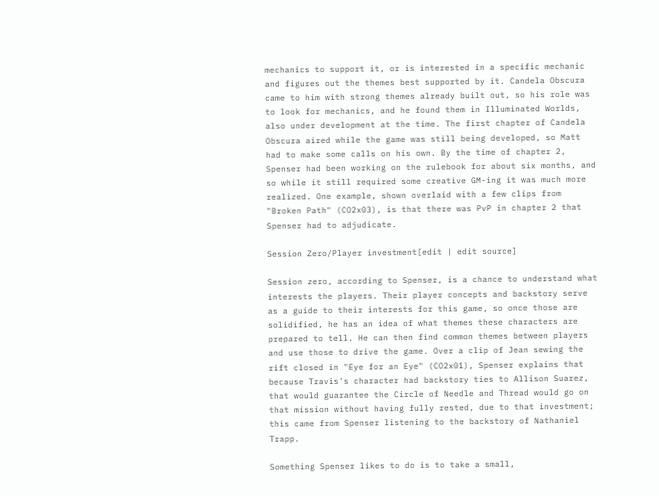mechanics to support it, or is interested in a specific mechanic and figures out the themes best supported by it. Candela Obscura came to him with strong themes already built out, so his role was to look for mechanics, and he found them in Illuminated Worlds, also under development at the time. The first chapter of Candela Obscura aired while the game was still being developed, so Matt had to make some calls on his own. By the time of chapter 2, Spenser had been working on the rulebook for about six months, and so while it still required some creative GM-ing it was much more realized. One example, shown overlaid with a few clips from "Broken Path" (CO2x03), is that there was PvP in chapter 2 that Spenser had to adjudicate.

Session Zero/Player investment[edit | edit source]

Session zero, according to Spenser, is a chance to understand what interests the players. Their player concepts and backstory serve as a guide to their interests for this game, so once those are solidified, he has an idea of what themes these characters are prepared to tell. He can then find common themes between players and use those to drive the game. Over a clip of Jean sewing the rift closed in "Eye for an Eye" (CO2x01), Spenser explains that because Travis's character had backstory ties to Allison Suarez, that would guarantee the Circle of Needle and Thread would go on that mission without having fully rested, due to that investment; this came from Spenser listening to the backstory of Nathaniel Trapp.

Something Spenser likes to do is to take a small,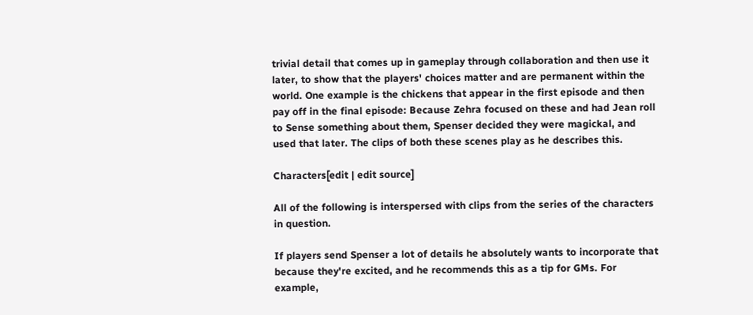trivial detail that comes up in gameplay through collaboration and then use it later, to show that the players' choices matter and are permanent within the world. One example is the chickens that appear in the first episode and then pay off in the final episode: Because Zehra focused on these and had Jean roll to Sense something about them, Spenser decided they were magickal, and used that later. The clips of both these scenes play as he describes this.

Characters[edit | edit source]

All of the following is interspersed with clips from the series of the characters in question.

If players send Spenser a lot of details he absolutely wants to incorporate that because they're excited, and he recommends this as a tip for GMs. For example,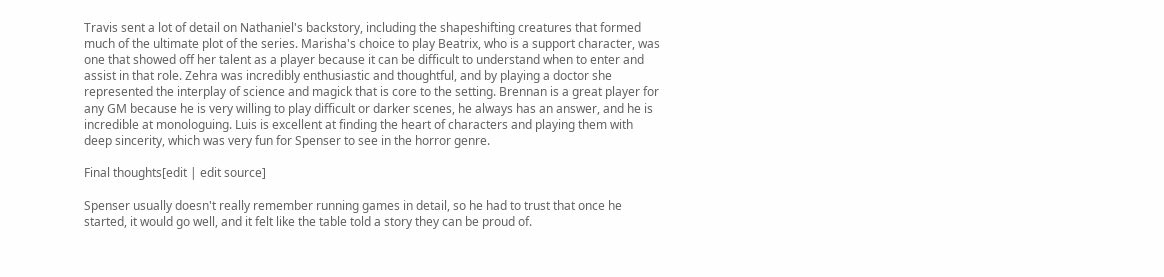Travis sent a lot of detail on Nathaniel's backstory, including the shapeshifting creatures that formed much of the ultimate plot of the series. Marisha's choice to play Beatrix, who is a support character, was one that showed off her talent as a player because it can be difficult to understand when to enter and assist in that role. Zehra was incredibly enthusiastic and thoughtful, and by playing a doctor she represented the interplay of science and magick that is core to the setting. Brennan is a great player for any GM because he is very willing to play difficult or darker scenes, he always has an answer, and he is incredible at monologuing. Luis is excellent at finding the heart of characters and playing them with deep sincerity, which was very fun for Spenser to see in the horror genre.

Final thoughts[edit | edit source]

Spenser usually doesn't really remember running games in detail, so he had to trust that once he started, it would go well, and it felt like the table told a story they can be proud of.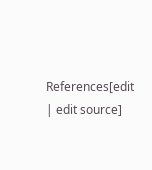References[edit | edit source]